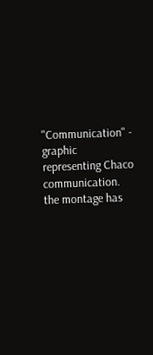"Communication" - graphic representing Chaco communication.  the montage has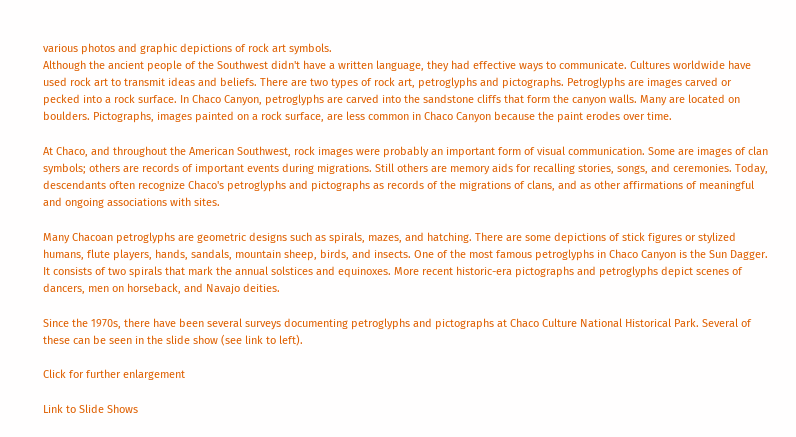various photos and graphic depictions of rock art symbols.
Although the ancient people of the Southwest didn't have a written language, they had effective ways to communicate. Cultures worldwide have used rock art to transmit ideas and beliefs. There are two types of rock art, petroglyphs and pictographs. Petroglyphs are images carved or pecked into a rock surface. In Chaco Canyon, petroglyphs are carved into the sandstone cliffs that form the canyon walls. Many are located on boulders. Pictographs, images painted on a rock surface, are less common in Chaco Canyon because the paint erodes over time.

At Chaco, and throughout the American Southwest, rock images were probably an important form of visual communication. Some are images of clan symbols; others are records of important events during migrations. Still others are memory aids for recalling stories, songs, and ceremonies. Today, descendants often recognize Chaco's petroglyphs and pictographs as records of the migrations of clans, and as other affirmations of meaningful and ongoing associations with sites.

Many Chacoan petroglyphs are geometric designs such as spirals, mazes, and hatching. There are some depictions of stick figures or stylized humans, flute players, hands, sandals, mountain sheep, birds, and insects. One of the most famous petroglyphs in Chaco Canyon is the Sun Dagger. It consists of two spirals that mark the annual solstices and equinoxes. More recent historic-era pictographs and petroglyphs depict scenes of dancers, men on horseback, and Navajo deities.

Since the 1970s, there have been several surveys documenting petroglyphs and pictographs at Chaco Culture National Historical Park. Several of these can be seen in the slide show (see link to left).

Click for further enlargement

Link to Slide Shows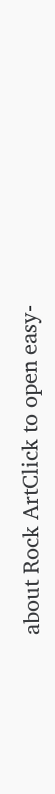about Rock ArtClick to open easy-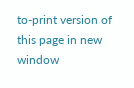to-print version of this page in new window